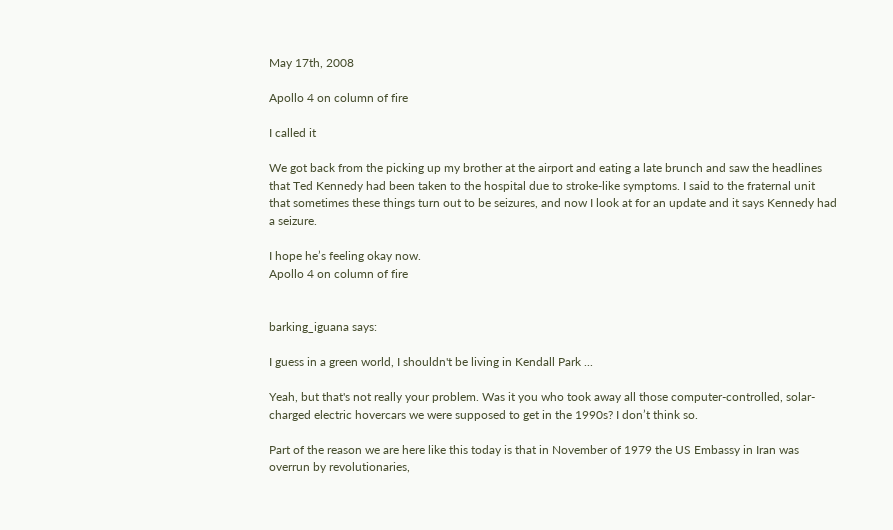May 17th, 2008

Apollo 4 on column of fire

I called it

We got back from the picking up my brother at the airport and eating a late brunch and saw the headlines that Ted Kennedy had been taken to the hospital due to stroke-like symptoms. I said to the fraternal unit that sometimes these things turn out to be seizures, and now I look at for an update and it says Kennedy had a seizure.

I hope he’s feeling okay now.
Apollo 4 on column of fire


barking_iguana says:

I guess in a green world, I shouldn't be living in Kendall Park ...

Yeah, but that's not really your problem. Was it you who took away all those computer-controlled, solar-charged electric hovercars we were supposed to get in the 1990s? I don’t think so.

Part of the reason we are here like this today is that in November of 1979 the US Embassy in Iran was overrun by revolutionaries,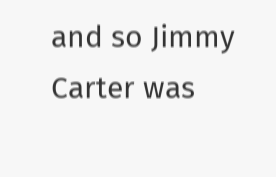and so Jimmy Carter was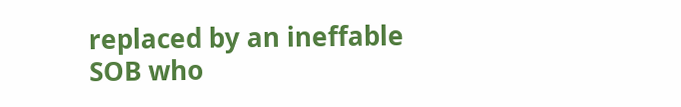replaced by an ineffable SOB who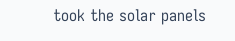took the solar panels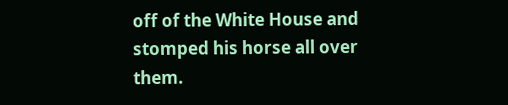off of the White House and stomped his horse all over them.